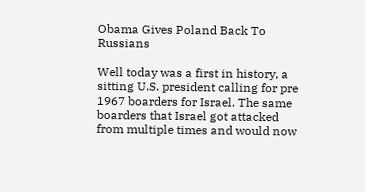Obama Gives Poland Back To Russians

Well today was a first in history, a sitting U.S. president calling for pre 1967 boarders for Israel. The same boarders that Israel got attacked from multiple times and would now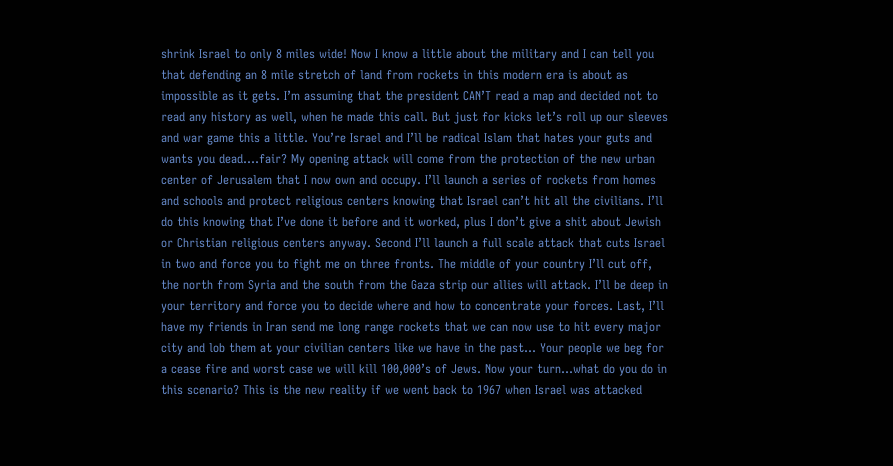shrink Israel to only 8 miles wide! Now I know a little about the military and I can tell you that defending an 8 mile stretch of land from rockets in this modern era is about as impossible as it gets. I’m assuming that the president CAN’T read a map and decided not to read any history as well, when he made this call. But just for kicks let’s roll up our sleeves and war game this a little. You’re Israel and I’ll be radical Islam that hates your guts and wants you dead….fair? My opening attack will come from the protection of the new urban center of Jerusalem that I now own and occupy. I’ll launch a series of rockets from homes and schools and protect religious centers knowing that Israel can’t hit all the civilians. I’ll do this knowing that I’ve done it before and it worked, plus I don’t give a shit about Jewish or Christian religious centers anyway. Second I’ll launch a full scale attack that cuts Israel in two and force you to fight me on three fronts. The middle of your country I’ll cut off, the north from Syria and the south from the Gaza strip our allies will attack. I’ll be deep in your territory and force you to decide where and how to concentrate your forces. Last, I’ll have my friends in Iran send me long range rockets that we can now use to hit every major city and lob them at your civilian centers like we have in the past… Your people we beg for a cease fire and worst case we will kill 100,000’s of Jews. Now your turn…what do you do in this scenario? This is the new reality if we went back to 1967 when Israel was attacked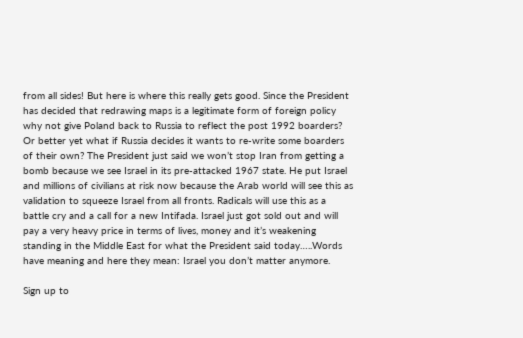from all sides! But here is where this really gets good. Since the President has decided that redrawing maps is a legitimate form of foreign policy why not give Poland back to Russia to reflect the post 1992 boarders? Or better yet what if Russia decides it wants to re-write some boarders of their own? The President just said we won’t stop Iran from getting a bomb because we see Israel in its pre-attacked 1967 state. He put Israel and millions of civilians at risk now because the Arab world will see this as validation to squeeze Israel from all fronts. Radicals will use this as a battle cry and a call for a new Intifada. Israel just got sold out and will pay a very heavy price in terms of lives, money and it’s weakening standing in the Middle East for what the President said today…..Words have meaning and here they mean: Israel you don’t matter anymore.

Sign up to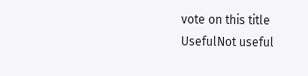vote on this title
UsefulNot useful